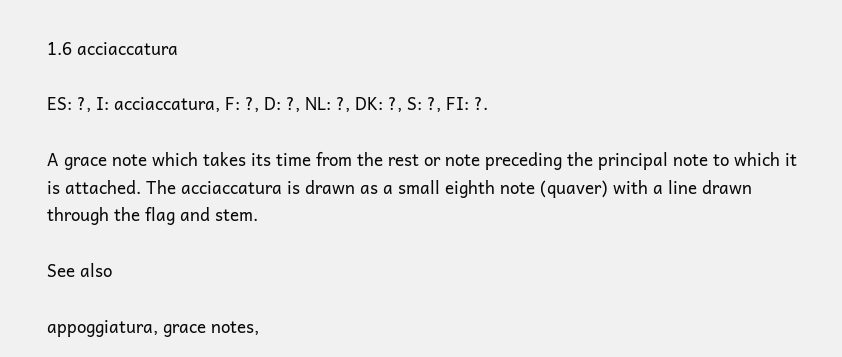1.6 acciaccatura

ES: ?, I: acciaccatura, F: ?, D: ?, NL: ?, DK: ?, S: ?, FI: ?.

A grace note which takes its time from the rest or note preceding the principal note to which it is attached. The acciaccatura is drawn as a small eighth note (quaver) with a line drawn through the flag and stem.

See also

appoggiatura, grace notes,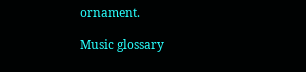ornament.

Music glossary